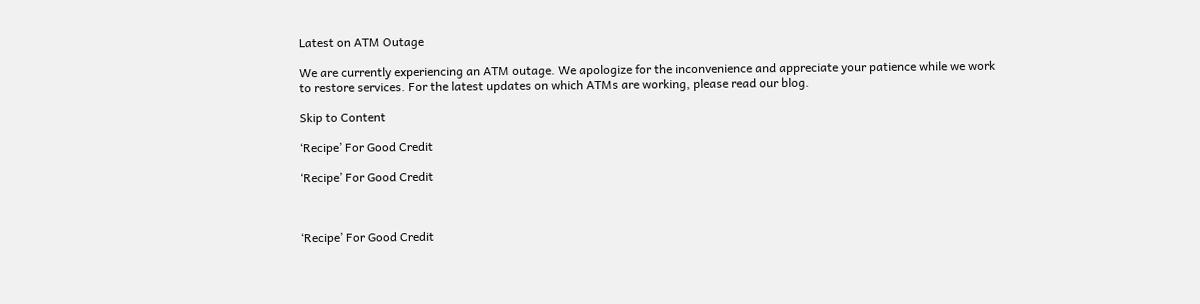Latest on ATM Outage

We are currently experiencing an ATM outage. We apologize for the inconvenience and appreciate your patience while we work to restore services. For the latest updates on which ATMs are working, please read our blog.

Skip to Content

‘Recipe’ For Good Credit

‘Recipe’ For Good Credit



‘Recipe’ For Good Credit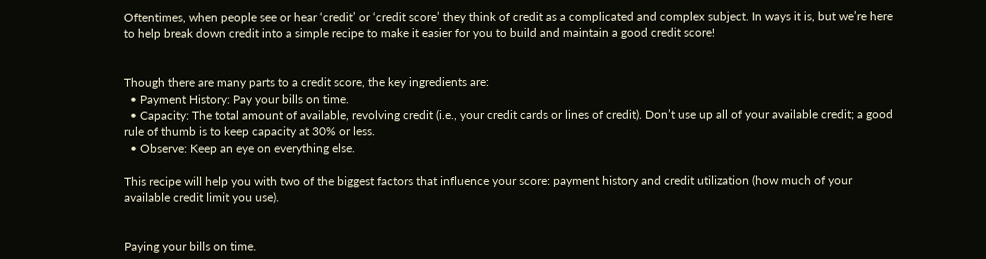Oftentimes, when people see or hear ‘credit’ or ‘credit score’ they think of credit as a complicated and complex subject. In ways it is, but we’re here to help break down credit into a simple recipe to make it easier for you to build and maintain a good credit score!


Though there are many parts to a credit score, the key ingredients are:
  • Payment History: Pay your bills on time.
  • Capacity: The total amount of available, revolving credit (i.e., your credit cards or lines of credit). Don’t use up all of your available credit; a good rule of thumb is to keep capacity at 30% or less.
  • Observe: Keep an eye on everything else.

This recipe will help you with two of the biggest factors that influence your score: payment history and credit utilization (how much of your available credit limit you use).


Paying your bills on time.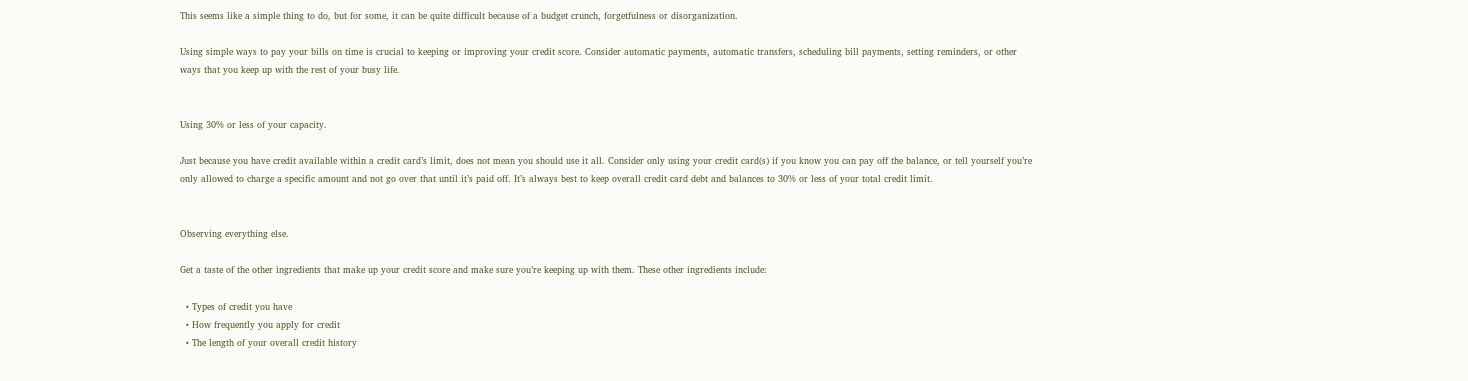This seems like a simple thing to do, but for some, it can be quite difficult because of a budget crunch, forgetfulness or disorganization.

Using simple ways to pay your bills on time is crucial to keeping or improving your credit score. Consider automatic payments, automatic transfers, scheduling bill payments, setting reminders, or other ways that you keep up with the rest of your busy life.


Using 30% or less of your capacity.

Just because you have credit available within a credit card’s limit, does not mean you should use it all. Consider only using your credit card(s) if you know you can pay off the balance, or tell yourself you’re only allowed to charge a specific amount and not go over that until it’s paid off. It’s always best to keep overall credit card debt and balances to 30% or less of your total credit limit.


Observing everything else.

Get a taste of the other ingredients that make up your credit score and make sure you’re keeping up with them. These other ingredients include:

  • Types of credit you have
  • How frequently you apply for credit
  • The length of your overall credit history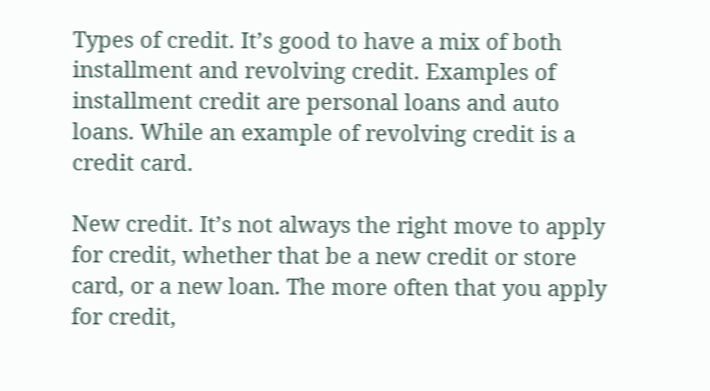Types of credit. It’s good to have a mix of both installment and revolving credit. Examples of installment credit are personal loans and auto loans. While an example of revolving credit is a credit card.

New credit. It’s not always the right move to apply for credit, whether that be a new credit or store card, or a new loan. The more often that you apply for credit,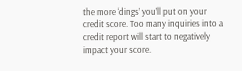the more ‘dings’ you’ll put on your credit score. Too many inquiries into a credit report will start to negatively impact your score.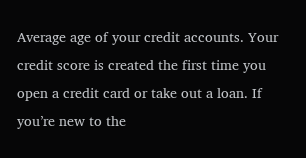Average age of your credit accounts. Your credit score is created the first time you open a credit card or take out a loan. If you’re new to the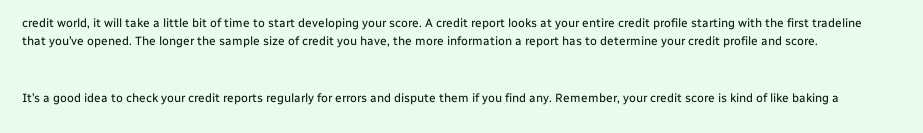credit world, it will take a little bit of time to start developing your score. A credit report looks at your entire credit profile starting with the first tradeline that you’ve opened. The longer the sample size of credit you have, the more information a report has to determine your credit profile and score.


It’s a good idea to check your credit reports regularly for errors and dispute them if you find any. Remember, your credit score is kind of like baking a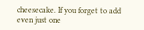cheesecake. If you forget to add even just one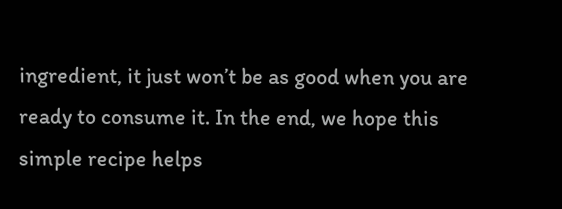ingredient, it just won’t be as good when you are ready to consume it. In the end, we hope this simple recipe helps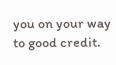you on your way to good credit.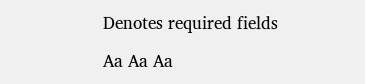Denotes required fields

Aa Aa Aa